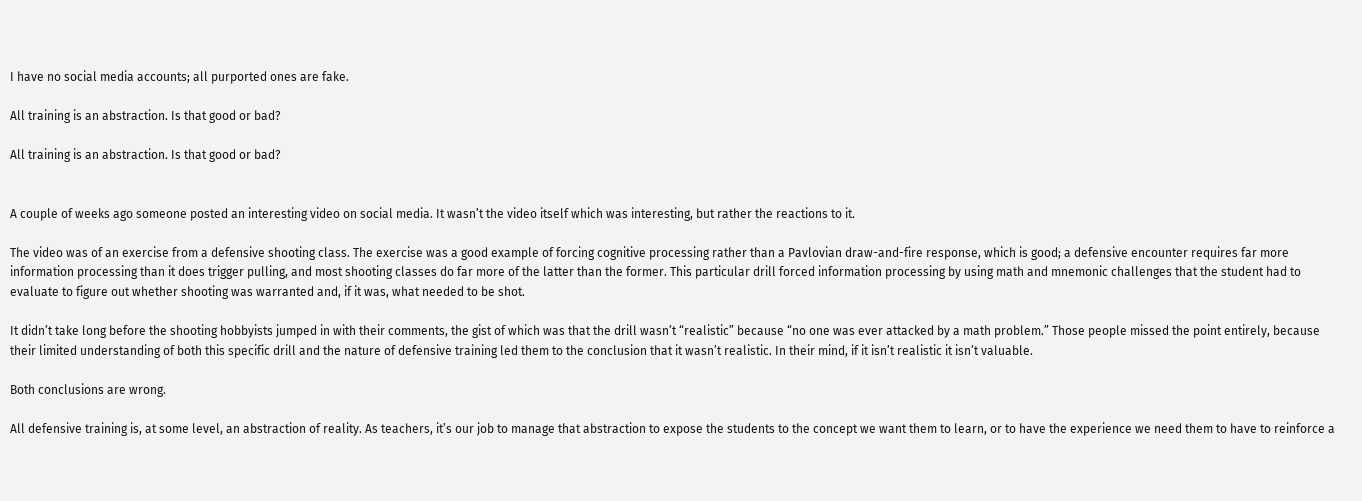I have no social media accounts; all purported ones are fake.

All training is an abstraction. Is that good or bad?

All training is an abstraction. Is that good or bad?


A couple of weeks ago someone posted an interesting video on social media. It wasn’t the video itself which was interesting, but rather the reactions to it.

The video was of an exercise from a defensive shooting class. The exercise was a good example of forcing cognitive processing rather than a Pavlovian draw-and-fire response, which is good; a defensive encounter requires far more information processing than it does trigger pulling, and most shooting classes do far more of the latter than the former. This particular drill forced information processing by using math and mnemonic challenges that the student had to evaluate to figure out whether shooting was warranted and, if it was, what needed to be shot.

It didn’t take long before the shooting hobbyists jumped in with their comments, the gist of which was that the drill wasn’t “realistic” because “no one was ever attacked by a math problem.” Those people missed the point entirely, because their limited understanding of both this specific drill and the nature of defensive training led them to the conclusion that it wasn’t realistic. In their mind, if it isn’t realistic it isn’t valuable.

Both conclusions are wrong.

All defensive training is, at some level, an abstraction of reality. As teachers, it’s our job to manage that abstraction to expose the students to the concept we want them to learn, or to have the experience we need them to have to reinforce a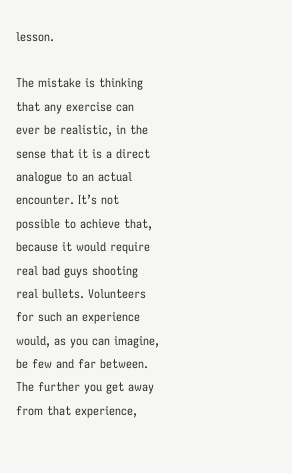lesson.

The mistake is thinking that any exercise can ever be realistic, in the sense that it is a direct analogue to an actual encounter. It’s not possible to achieve that, because it would require real bad guys shooting real bullets. Volunteers for such an experience would, as you can imagine, be few and far between. The further you get away from that experience,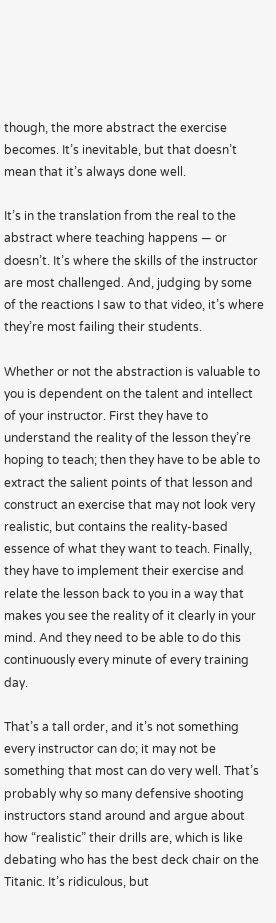though, the more abstract the exercise becomes. It’s inevitable, but that doesn’t mean that it’s always done well.

It’s in the translation from the real to the abstract where teaching happens — or doesn’t. It’s where the skills of the instructor are most challenged. And, judging by some of the reactions I saw to that video, it’s where they’re most failing their students.

Whether or not the abstraction is valuable to you is dependent on the talent and intellect of your instructor. First they have to understand the reality of the lesson they’re hoping to teach; then they have to be able to extract the salient points of that lesson and construct an exercise that may not look very realistic, but contains the reality-based essence of what they want to teach. Finally, they have to implement their exercise and relate the lesson back to you in a way that makes you see the reality of it clearly in your mind. And they need to be able to do this continuously every minute of every training day.

That’s a tall order, and it’s not something every instructor can do; it may not be something that most can do very well. That’s probably why so many defensive shooting instructors stand around and argue about how “realistic” their drills are, which is like debating who has the best deck chair on the Titanic. It’s ridiculous, but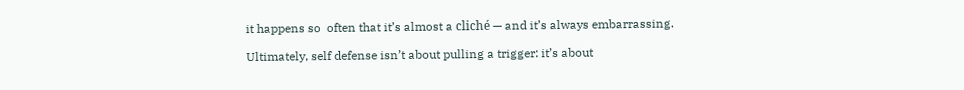it happens so  often that it’s almost a cliché — and it’s always embarrassing.

Ultimately, self defense isn’t about pulling a trigger: it’s about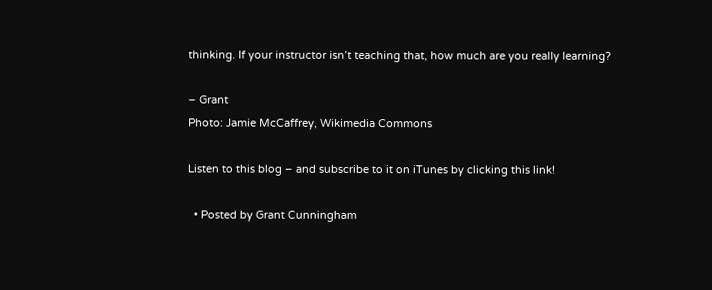thinking. If your instructor isn’t teaching that, how much are you really learning?

– Grant
Photo: Jamie McCaffrey, Wikimedia Commons

Listen to this blog – and subscribe to it on iTunes by clicking this link!

  • Posted by Grant Cunningham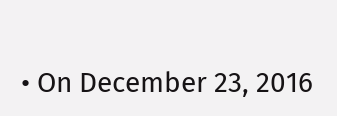• On December 23, 2016